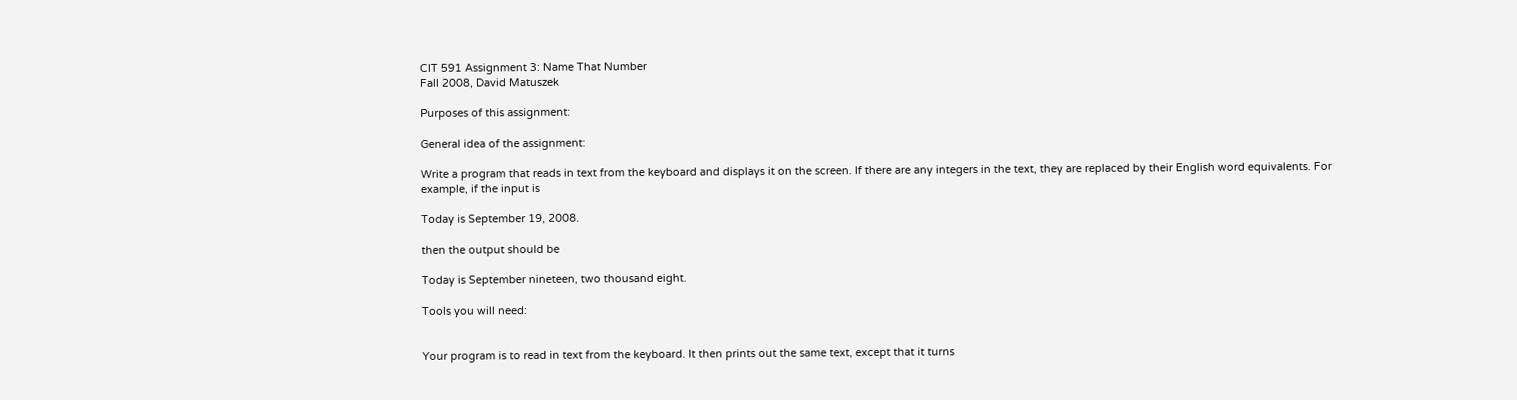CIT 591 Assignment 3: Name That Number
Fall 2008, David Matuszek

Purposes of this assignment:

General idea of the assignment:

Write a program that reads in text from the keyboard and displays it on the screen. If there are any integers in the text, they are replaced by their English word equivalents. For example, if the input is

Today is September 19, 2008.

then the output should be

Today is September nineteen, two thousand eight.

Tools you will need:


Your program is to read in text from the keyboard. It then prints out the same text, except that it turns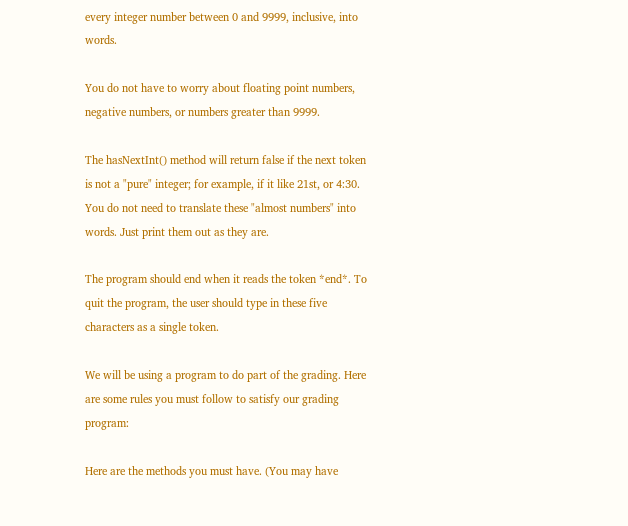every integer number between 0 and 9999, inclusive, into words.

You do not have to worry about floating point numbers, negative numbers, or numbers greater than 9999.

The hasNextInt() method will return false if the next token is not a "pure" integer; for example, if it like 21st, or 4:30. You do not need to translate these "almost numbers" into words. Just print them out as they are.

The program should end when it reads the token *end*. To quit the program, the user should type in these five characters as a single token.

We will be using a program to do part of the grading. Here are some rules you must follow to satisfy our grading program:

Here are the methods you must have. (You may have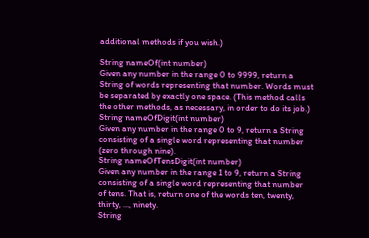additional methods if you wish.)

String nameOf(int number)
Given any number in the range 0 to 9999, return a String of words representing that number. Words must be separated by exactly one space. (This method calls the other methods, as necessary, in order to do its job.)
String nameOfDigit(int number)
Given any number in the range 0 to 9, return a String consisting of a single word representing that number (zero through nine).
String nameOfTensDigit(int number)
Given any number in the range 1 to 9, return a String consisting of a single word representing that number of tens. That is, return one of the words ten, twenty, thirty, ..., ninety.
String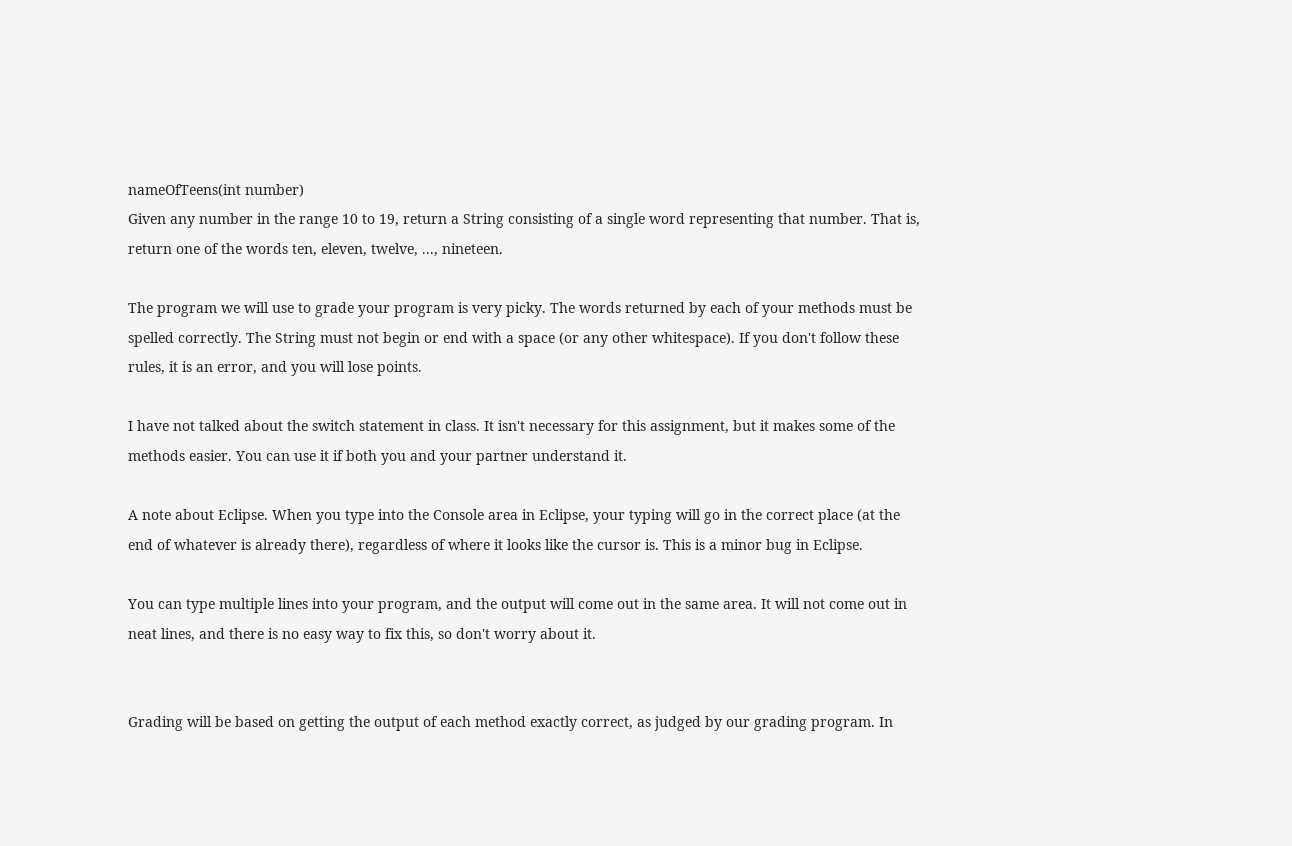nameOfTeens(int number)
Given any number in the range 10 to 19, return a String consisting of a single word representing that number. That is, return one of the words ten, eleven, twelve, ..., nineteen.

The program we will use to grade your program is very picky. The words returned by each of your methods must be spelled correctly. The String must not begin or end with a space (or any other whitespace). If you don't follow these rules, it is an error, and you will lose points.

I have not talked about the switch statement in class. It isn't necessary for this assignment, but it makes some of the methods easier. You can use it if both you and your partner understand it.

A note about Eclipse. When you type into the Console area in Eclipse, your typing will go in the correct place (at the end of whatever is already there), regardless of where it looks like the cursor is. This is a minor bug in Eclipse.

You can type multiple lines into your program, and the output will come out in the same area. It will not come out in neat lines, and there is no easy way to fix this, so don't worry about it.


Grading will be based on getting the output of each method exactly correct, as judged by our grading program. In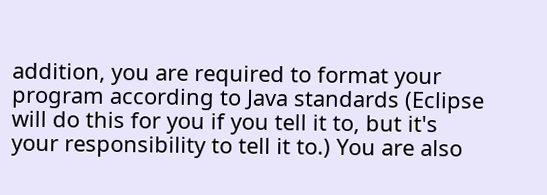addition, you are required to format your program according to Java standards (Eclipse will do this for you if you tell it to, but it's your responsibility to tell it to.) You are also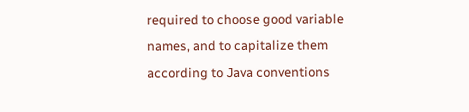required to choose good variable names, and to capitalize them according to Java conventions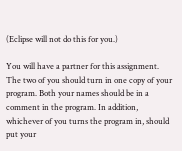(Eclipse will not do this for you.)

You will have a partner for this assignment. The two of you should turn in one copy of your program. Both your names should be in a comment in the program. In addition, whichever of you turns the program in, should put your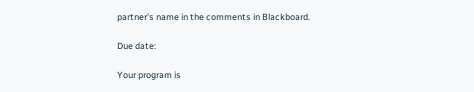partner's name in the comments in Blackboard.

Due date:

Your program is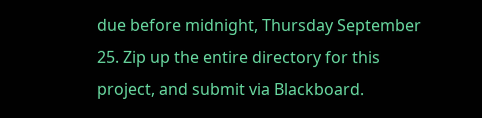due before midnight, Thursday September 25. Zip up the entire directory for this project, and submit via Blackboard.